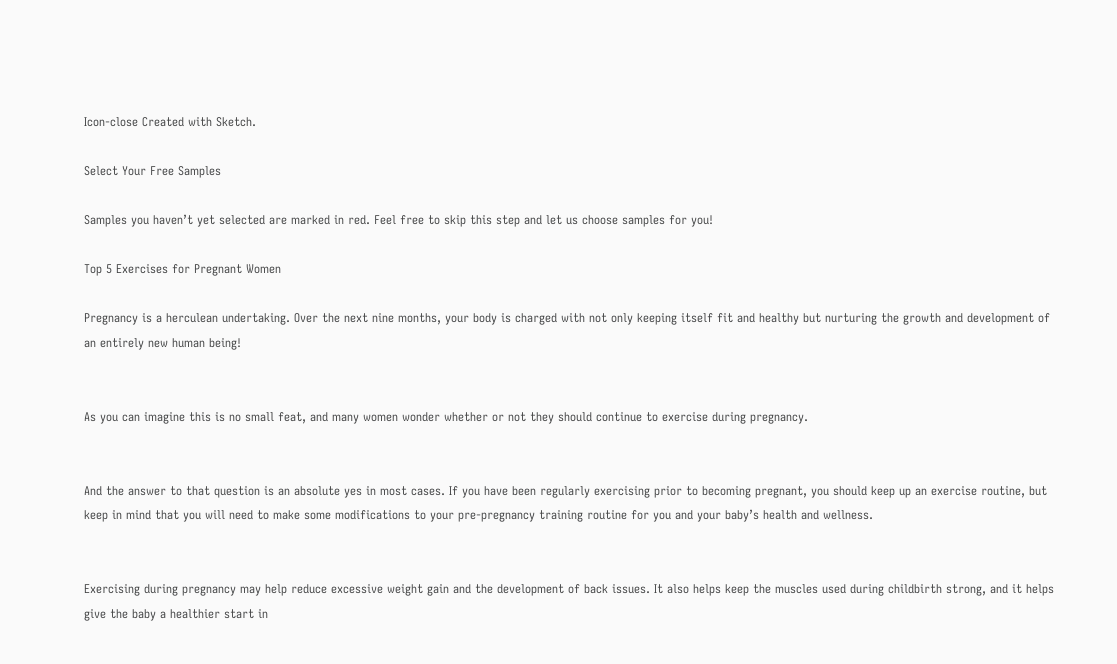Icon-close Created with Sketch.

Select Your Free Samples

Samples you haven’t yet selected are marked in red. Feel free to skip this step and let us choose samples for you!

Top 5 Exercises for Pregnant Women

Pregnancy is a herculean undertaking. Over the next nine months, your body is charged with not only keeping itself fit and healthy but nurturing the growth and development of an entirely new human being!


As you can imagine this is no small feat, and many women wonder whether or not they should continue to exercise during pregnancy.


And the answer to that question is an absolute yes in most cases. If you have been regularly exercising prior to becoming pregnant, you should keep up an exercise routine, but keep in mind that you will need to make some modifications to your pre-pregnancy training routine for you and your baby’s health and wellness.


Exercising during pregnancy may help reduce excessive weight gain and the development of back issues. It also helps keep the muscles used during childbirth strong, and it helps give the baby a healthier start in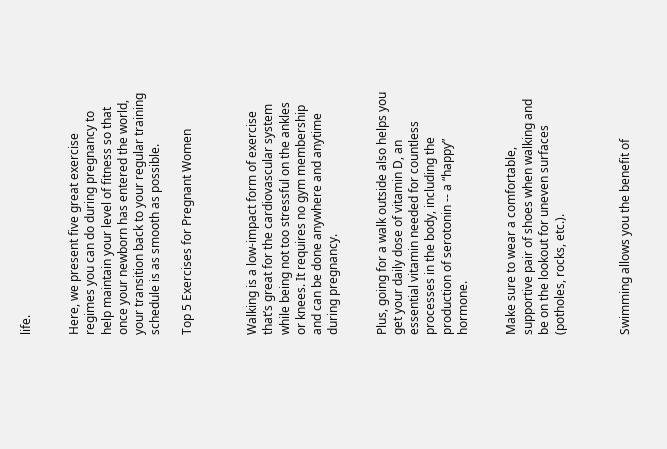life.


Here, we present five great exercise regimes you can do during pregnancy to help maintain your level of fitness so that once your newborn has entered the world, your transition back to your regular training schedule is as smooth as possible.

Top 5 Exercises for Pregnant Women



Walking is a low-impact form of exercise that’s great for the cardiovascular system while being not too stressful on the ankles or knees. It requires no gym membership and can be done anywhere and anytime during pregnancy.


Plus, going for a walk outside also helps you get your daily dose of vitamin D, an essential vitamin needed for countless processes in the body, including the production of serotonin -- a “happy” hormone.


Make sure to wear a comfortable, supportive pair of shoes when walking and be on the lookout for uneven surfaces (potholes, rocks, etc.).



Swimming allows you the benefit of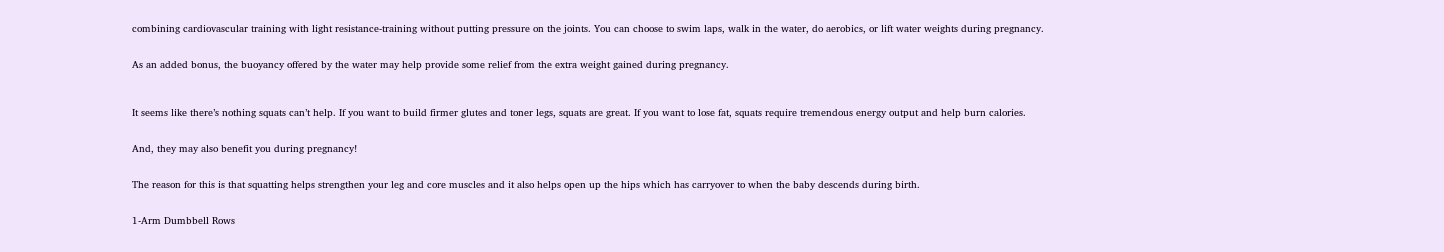combining cardiovascular training with light resistance-training without putting pressure on the joints. You can choose to swim laps, walk in the water, do aerobics, or lift water weights during pregnancy.


As an added bonus, the buoyancy offered by the water may help provide some relief from the extra weight gained during pregnancy.



It seems like there’s nothing squats can’t help. If you want to build firmer glutes and toner legs, squats are great. If you want to lose fat, squats require tremendous energy output and help burn calories.


And, they may also benefit you during pregnancy!


The reason for this is that squatting helps strengthen your leg and core muscles and it also helps open up the hips which has carryover to when the baby descends during birth.


1-Arm Dumbbell Rows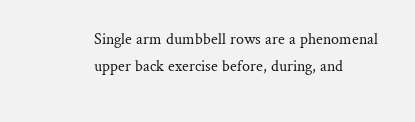Single arm dumbbell rows are a phenomenal upper back exercise before, during, and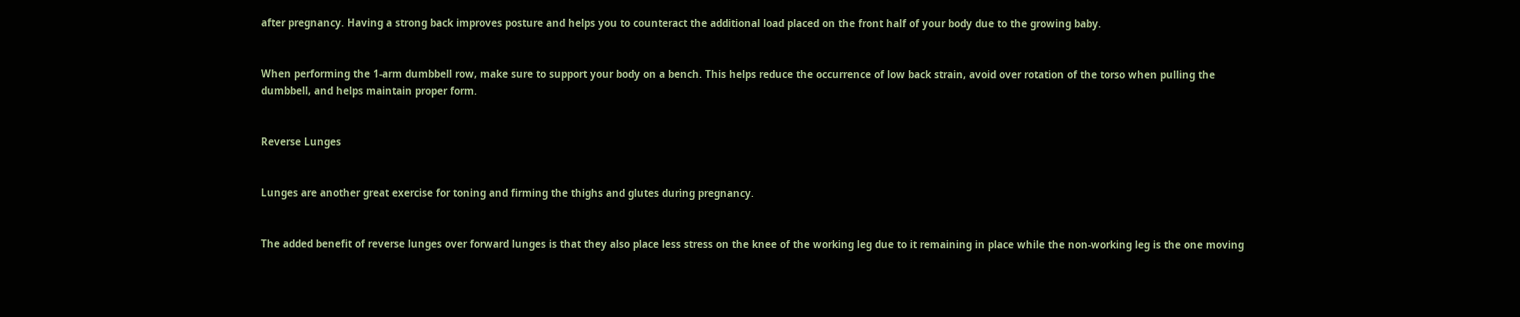after pregnancy. Having a strong back improves posture and helps you to counteract the additional load placed on the front half of your body due to the growing baby.


When performing the 1-arm dumbbell row, make sure to support your body on a bench. This helps reduce the occurrence of low back strain, avoid over rotation of the torso when pulling the dumbbell, and helps maintain proper form.


Reverse Lunges


Lunges are another great exercise for toning and firming the thighs and glutes during pregnancy.


The added benefit of reverse lunges over forward lunges is that they also place less stress on the knee of the working leg due to it remaining in place while the non-working leg is the one moving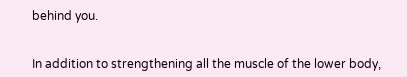behind you.


In addition to strengthening all the muscle of the lower body,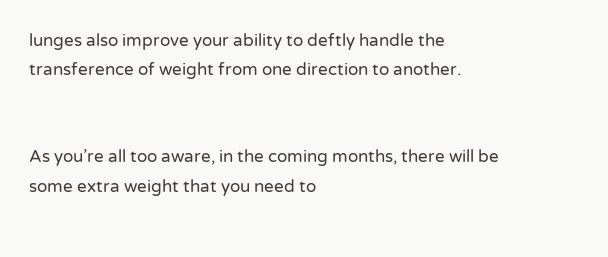lunges also improve your ability to deftly handle the transference of weight from one direction to another.


As you’re all too aware, in the coming months, there will be some extra weight that you need to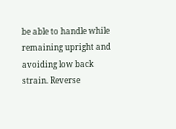be able to handle while remaining upright and avoiding low back strain. Reverse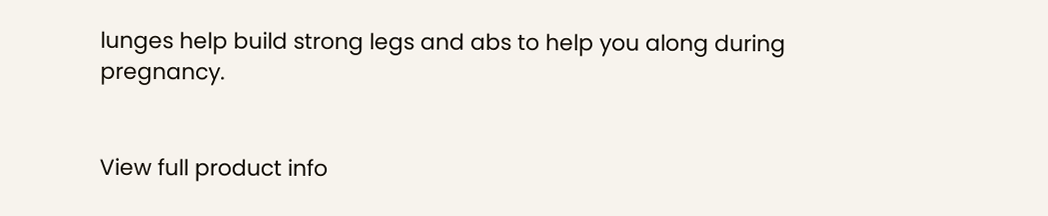lunges help build strong legs and abs to help you along during pregnancy.


View full product info